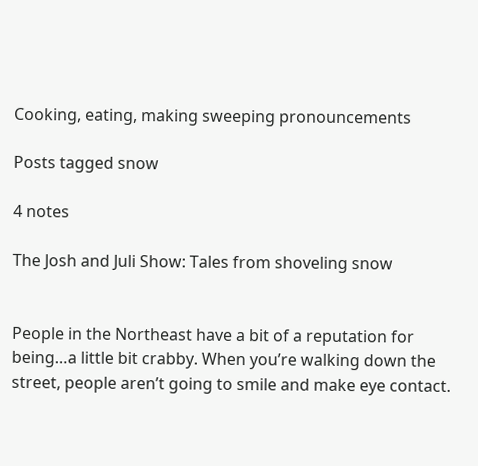Cooking, eating, making sweeping pronouncements

Posts tagged snow

4 notes

The Josh and Juli Show: Tales from shoveling snow


People in the Northeast have a bit of a reputation for being…a little bit crabby. When you’re walking down the street, people aren’t going to smile and make eye contact.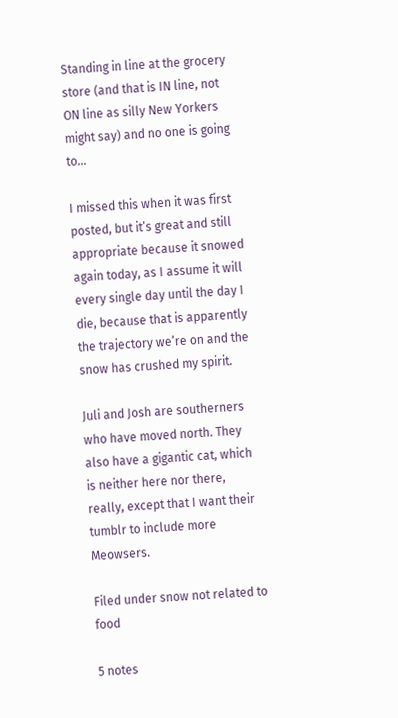Standing in line at the grocery store (and that is IN line, not ON line as silly New Yorkers might say) and no one is going to…

I missed this when it was first posted, but it’s great and still appropriate because it snowed again today, as I assume it will every single day until the day I die, because that is apparently the trajectory we’re on and the snow has crushed my spirit.

Juli and Josh are southerners who have moved north. They also have a gigantic cat, which is neither here nor there, really, except that I want their tumblr to include more Meowsers.

Filed under snow not related to food

5 notes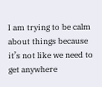I am trying to be calm about things because it’s not like we need to get anywhere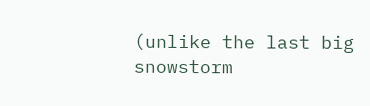(unlike the last big snowstorm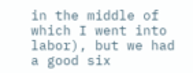in the middle of which I went into labor), but we had a good six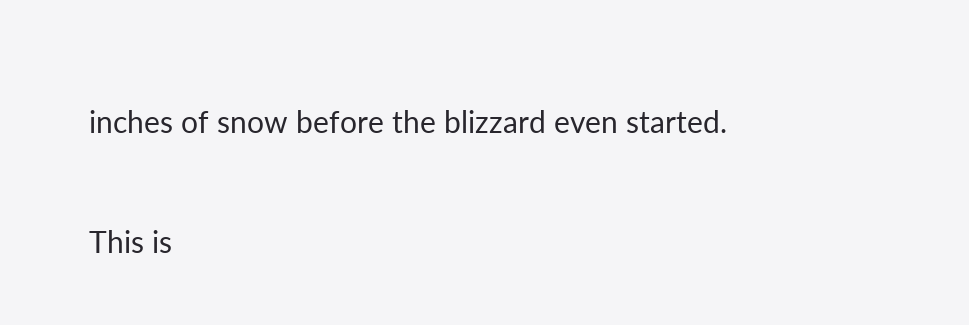inches of snow before the blizzard even started.

This is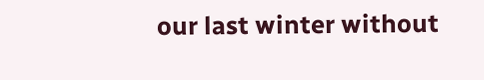our last winter without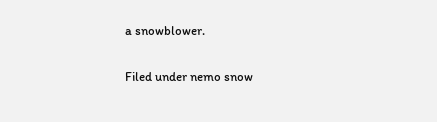a snowblower.

Filed under nemo snow